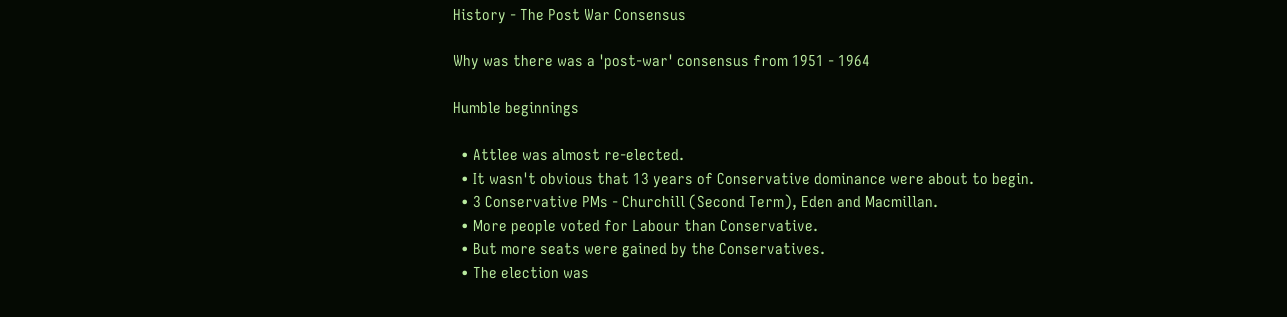History - The Post War Consensus

Why was there was a 'post-war' consensus from 1951 - 1964

Humble beginnings

  • Attlee was almost re-elected.
  • It wasn't obvious that 13 years of Conservative dominance were about to begin.
  • 3 Conservative PMs - Churchill (Second Term), Eden and Macmillan.
  • More people voted for Labour than Conservative.
  • But more seats were gained by the Conservatives.
  • The election was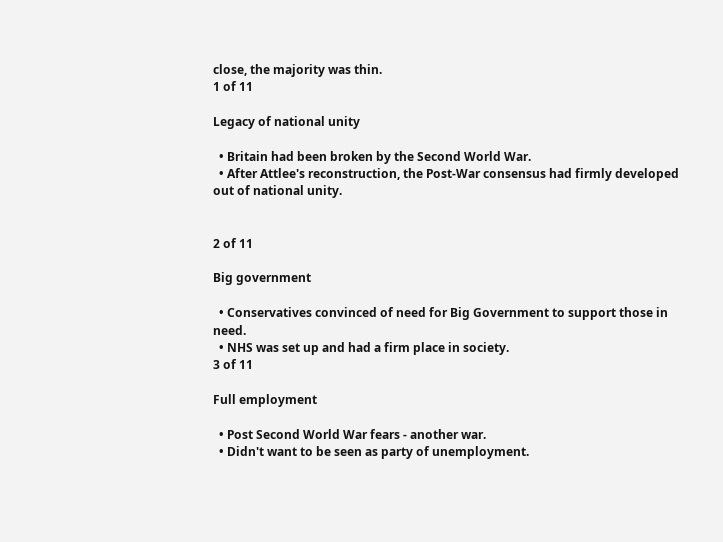close, the majority was thin.
1 of 11

Legacy of national unity

  • Britain had been broken by the Second World War.
  • After Attlee's reconstruction, the Post-War consensus had firmly developed out of national unity.


2 of 11

Big government

  • Conservatives convinced of need for Big Government to support those in need.
  • NHS was set up and had a firm place in society.
3 of 11

Full employment

  • Post Second World War fears - another war.
  • Didn't want to be seen as party of unemployment.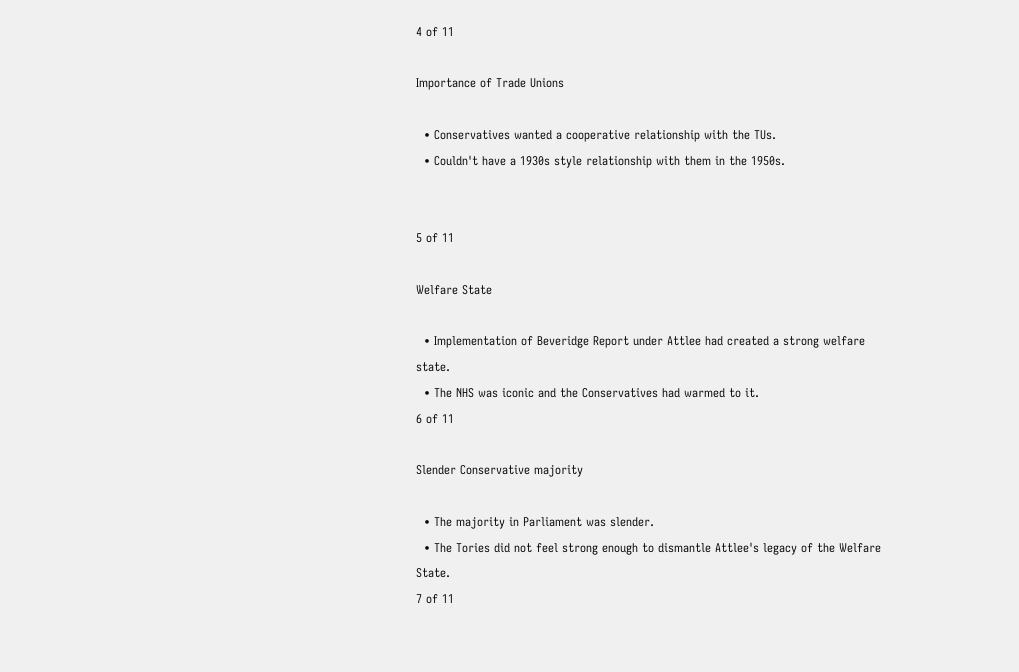4 of 11

Importance of Trade Unions

  • Conservatives wanted a cooperative relationship with the TUs.
  • Couldn't have a 1930s style relationship with them in the 1950s.


5 of 11

Welfare State

  • Implementation of Beveridge Report under Attlee had created a strong welfare state.
  • The NHS was iconic and the Conservatives had warmed to it.
6 of 11

Slender Conservative majority

  • The majority in Parliament was slender.
  • The Tories did not feel strong enough to dismantle Attlee's legacy of the Welfare State.
7 of 11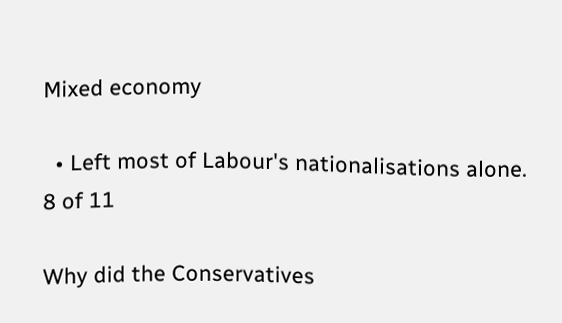Mixed economy

  • Left most of Labour's nationalisations alone.
8 of 11

Why did the Conservatives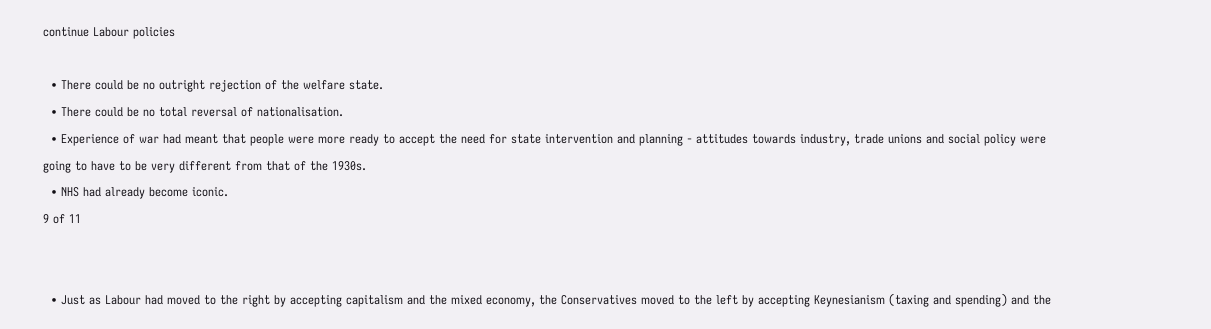continue Labour policies

  • There could be no outright rejection of the welfare state.
  • There could be no total reversal of nationalisation.
  • Experience of war had meant that people were more ready to accept the need for state intervention and planning - attitudes towards industry, trade unions and social policy were going to have to be very different from that of the 1930s.
  • NHS had already become iconic.
9 of 11


  • Just as Labour had moved to the right by accepting capitalism and the mixed economy, the Conservatives moved to the left by accepting Keynesianism (taxing and spending) and the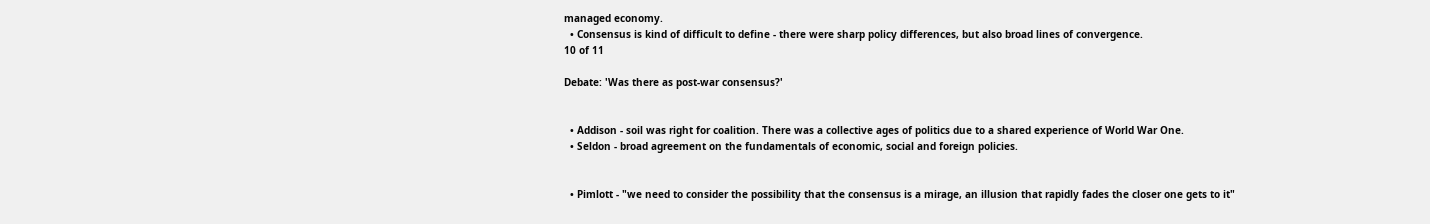managed economy.
  • Consensus is kind of difficult to define - there were sharp policy differences, but also broad lines of convergence.
10 of 11

Debate: 'Was there as post-war consensus?'


  • Addison - soil was right for coalition. There was a collective ages of politics due to a shared experience of World War One.
  • Seldon - broad agreement on the fundamentals of economic, social and foreign policies.


  • Pimlott - "we need to consider the possibility that the consensus is a mirage, an illusion that rapidly fades the closer one gets to it"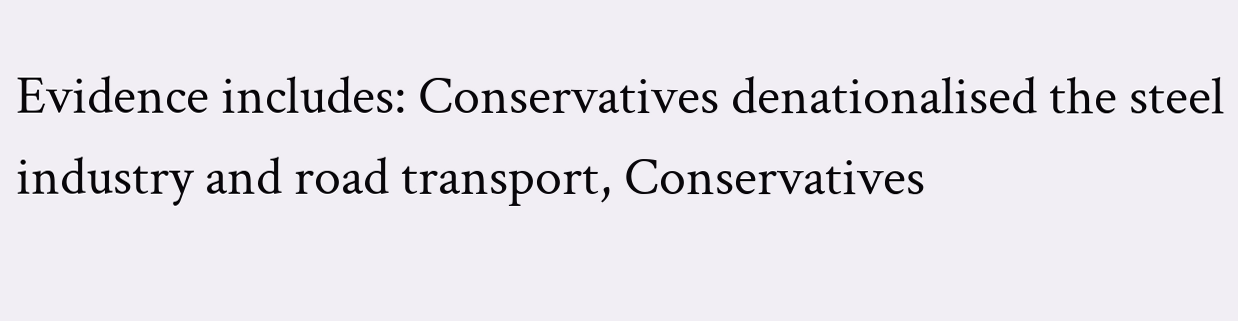Evidence includes: Conservatives denationalised the steel industry and road transport, Conservatives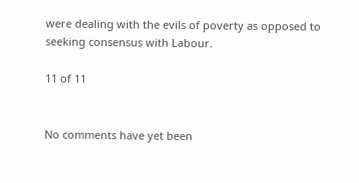were dealing with the evils of poverty as opposed to seeking consensus with Labour.

11 of 11


No comments have yet been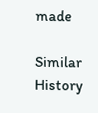made

Similar History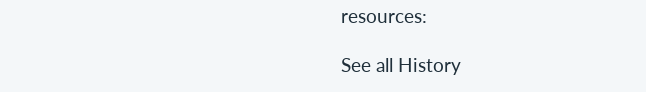resources:

See all History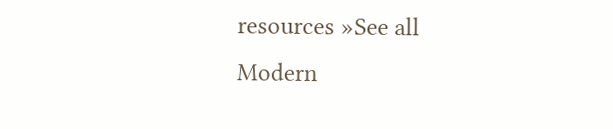resources »See all Modern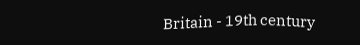Britain - 19th century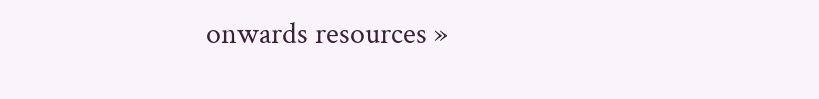onwards resources »